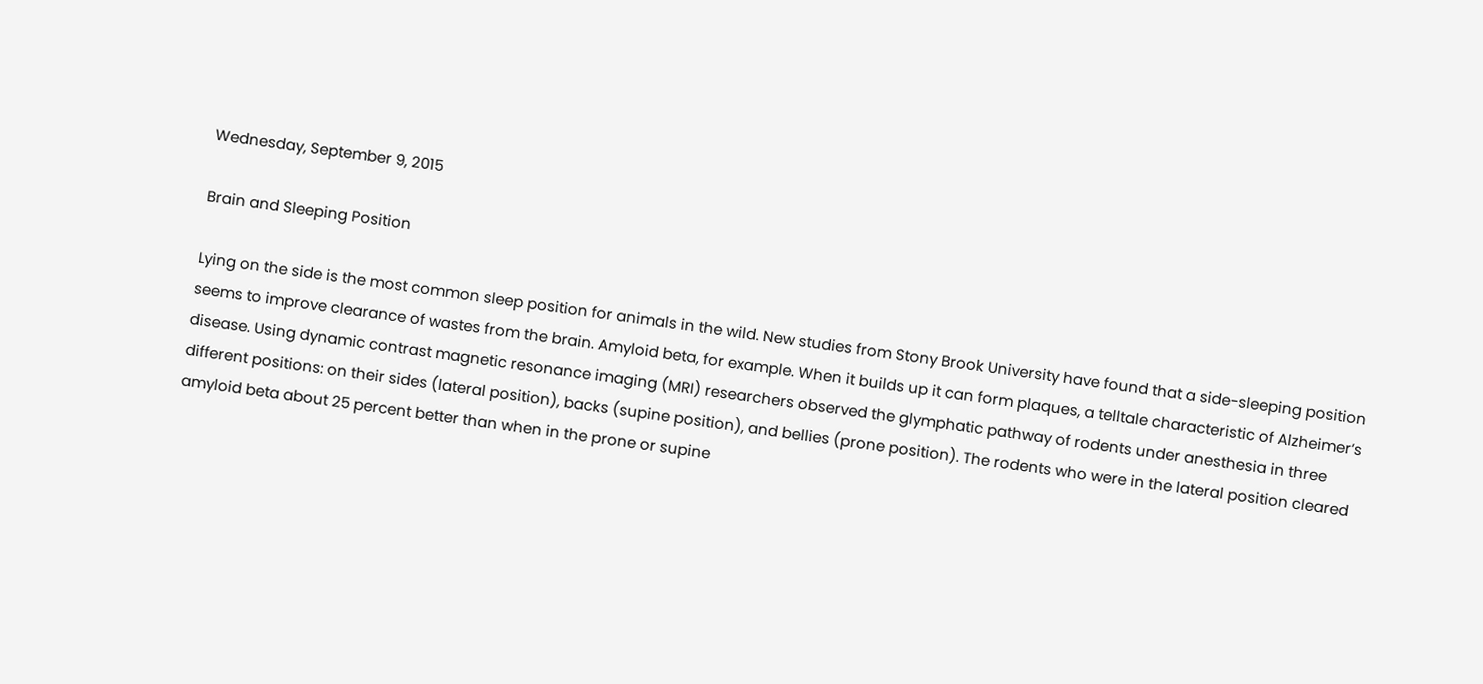Wednesday, September 9, 2015

Brain and Sleeping Position

Lying on the side is the most common sleep position for animals in the wild. New studies from Stony Brook University have found that a side-sleeping position seems to improve clearance of wastes from the brain. Amyloid beta, for example. When it builds up it can form plaques, a telltale characteristic of Alzheimer’s disease. Using dynamic contrast magnetic resonance imaging (MRI) researchers observed the glymphatic pathway of rodents under anesthesia in three different positions: on their sides (lateral position), backs (supine position), and bellies (prone position). The rodents who were in the lateral position cleared amyloid beta about 25 percent better than when in the prone or supine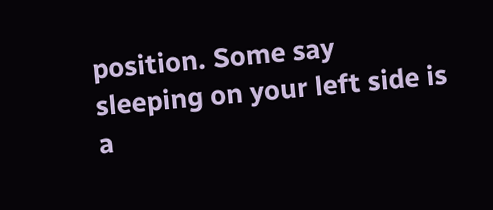position. Some say sleeping on your left side is a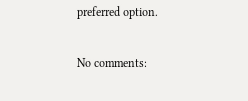preferred option.

No comments: